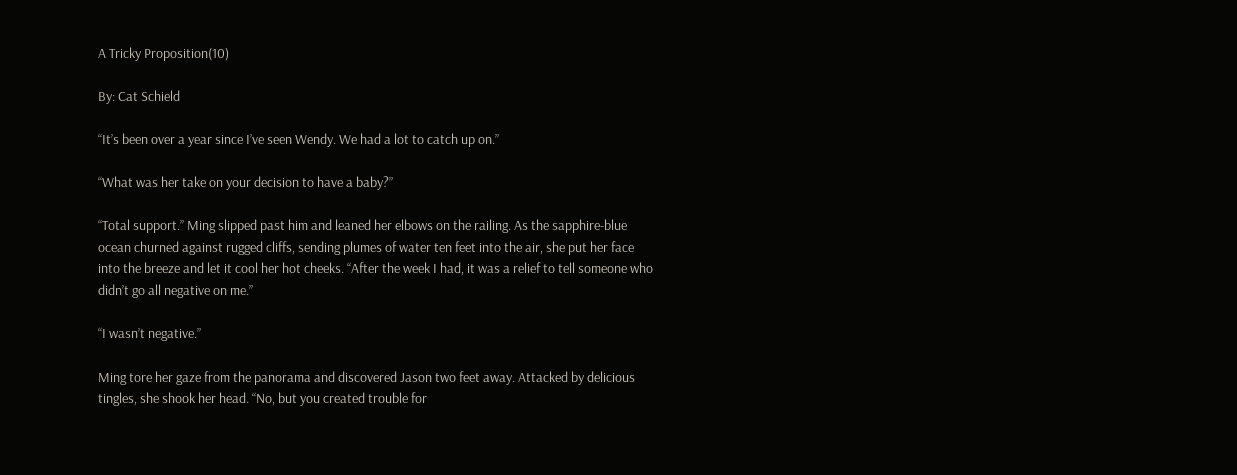A Tricky Proposition(10)

By: Cat Schield

“It’s been over a year since I’ve seen Wendy. We had a lot to catch up on.”

“What was her take on your decision to have a baby?”

“Total support.” Ming slipped past him and leaned her elbows on the railing. As the sapphire-blue ocean churned against rugged cliffs, sending plumes of water ten feet into the air, she put her face into the breeze and let it cool her hot cheeks. “After the week I had, it was a relief to tell someone who didn’t go all negative on me.”

“I wasn’t negative.”

Ming tore her gaze from the panorama and discovered Jason two feet away. Attacked by delicious tingles, she shook her head. “No, but you created trouble for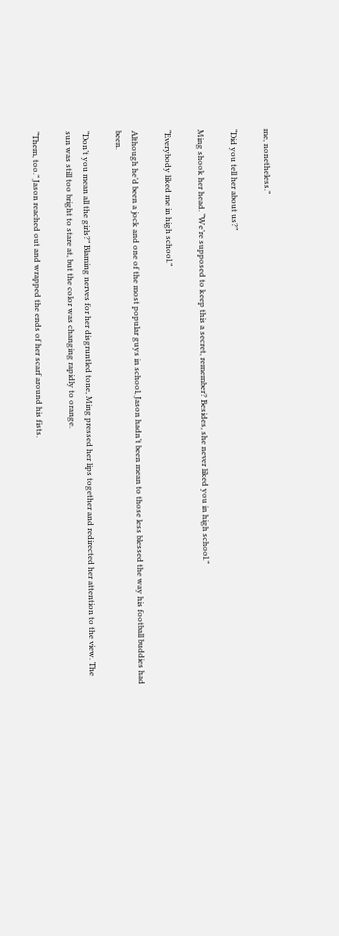me, nonetheless.”

“Did you tell her about us?”

Ming shook her head. “We’re supposed to keep this a secret, remember? Besides, she never liked you in high school.”

“Everybody liked me in high school.”

Although he’d been a jock and one of the most popular guys in school, Jason hadn’t been mean to those less blessed the way his football buddies had been.

“Don’t you mean all the girls?” Blaming nerves for her disgruntled tone, Ming pressed her lips together and redirected her attention to the view. The sun was still too bright to stare at, but the color was changing rapidly to orange.

“Them, too.” Jason reached out and wrapped the ends of her scarf around his fists.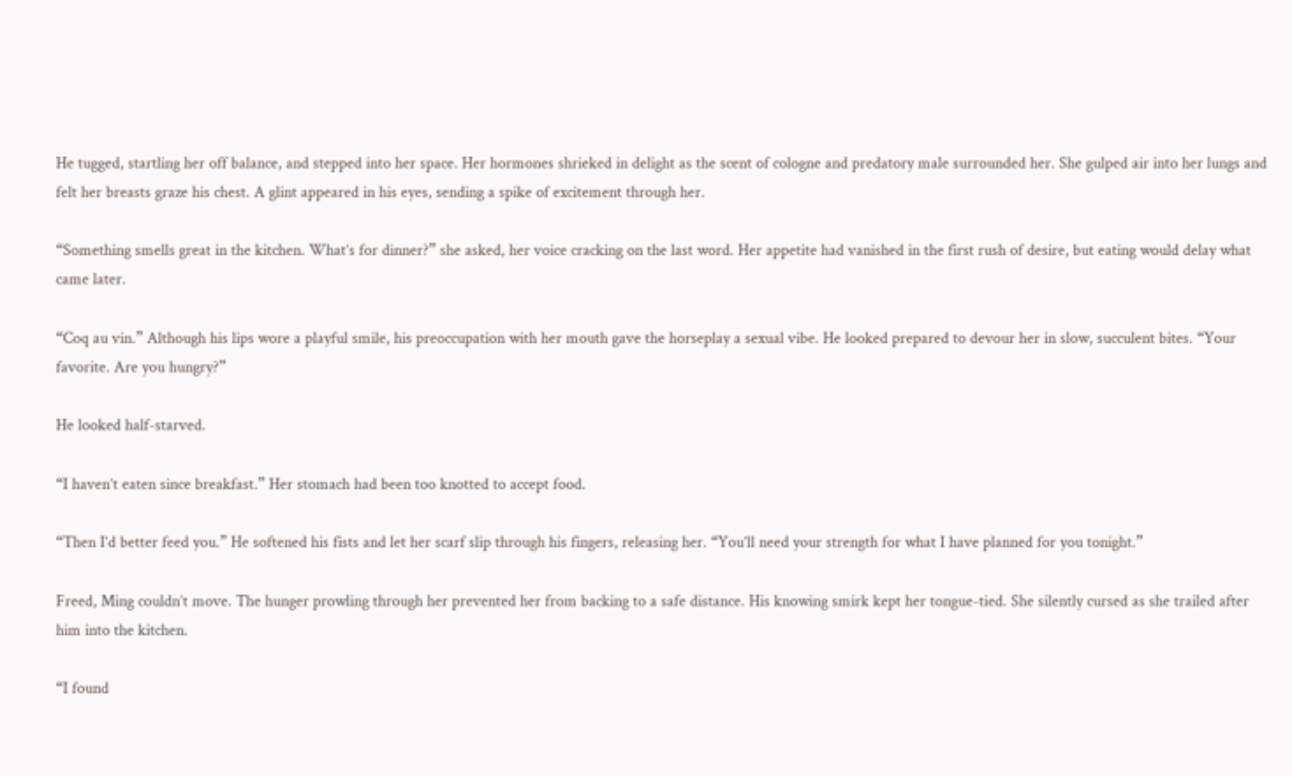He tugged, startling her off balance, and stepped into her space. Her hormones shrieked in delight as the scent of cologne and predatory male surrounded her. She gulped air into her lungs and felt her breasts graze his chest. A glint appeared in his eyes, sending a spike of excitement through her.

“Something smells great in the kitchen. What’s for dinner?” she asked, her voice cracking on the last word. Her appetite had vanished in the first rush of desire, but eating would delay what came later.

“Coq au vin.” Although his lips wore a playful smile, his preoccupation with her mouth gave the horseplay a sexual vibe. He looked prepared to devour her in slow, succulent bites. “Your favorite. Are you hungry?”

He looked half-starved.

“I haven’t eaten since breakfast.” Her stomach had been too knotted to accept food.

“Then I’d better feed you.” He softened his fists and let her scarf slip through his fingers, releasing her. “You’ll need your strength for what I have planned for you tonight.”

Freed, Ming couldn’t move. The hunger prowling through her prevented her from backing to a safe distance. His knowing smirk kept her tongue-tied. She silently cursed as she trailed after him into the kitchen.

“I found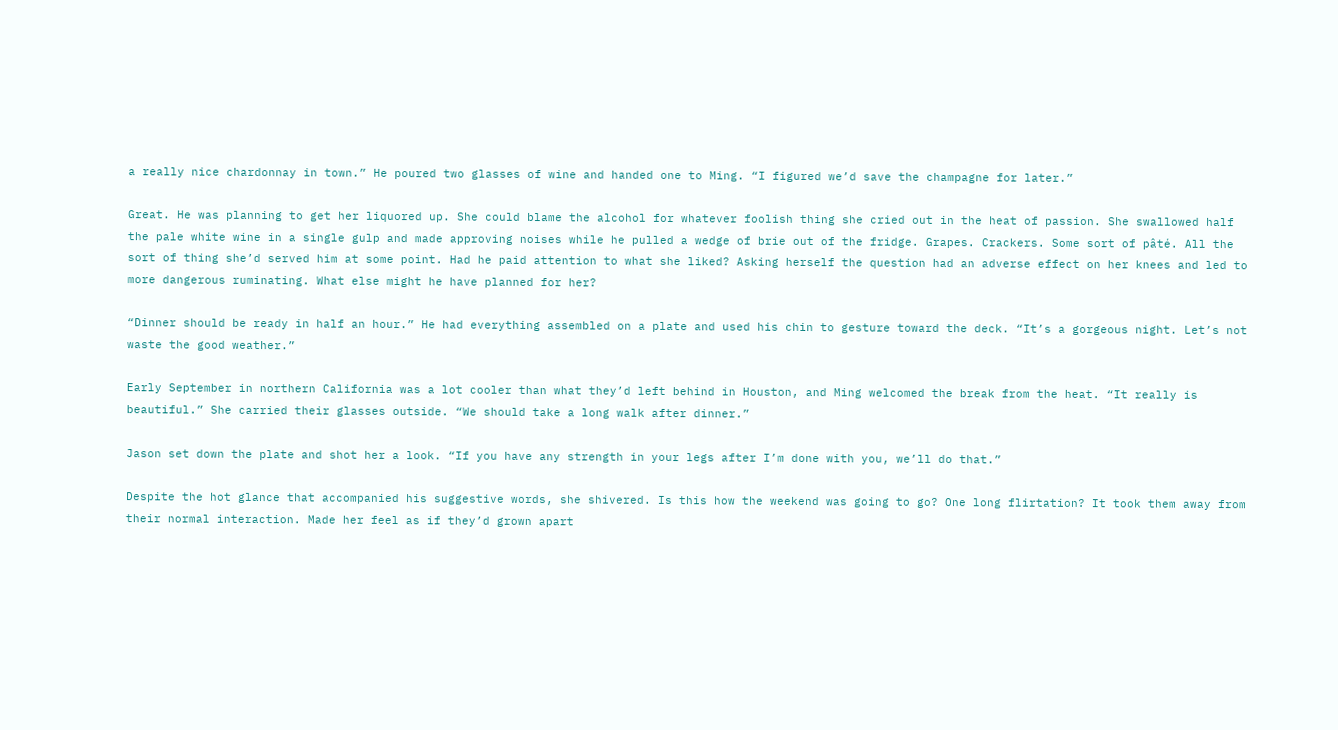a really nice chardonnay in town.” He poured two glasses of wine and handed one to Ming. “I figured we’d save the champagne for later.”

Great. He was planning to get her liquored up. She could blame the alcohol for whatever foolish thing she cried out in the heat of passion. She swallowed half the pale white wine in a single gulp and made approving noises while he pulled a wedge of brie out of the fridge. Grapes. Crackers. Some sort of pâté. All the sort of thing she’d served him at some point. Had he paid attention to what she liked? Asking herself the question had an adverse effect on her knees and led to more dangerous ruminating. What else might he have planned for her?

“Dinner should be ready in half an hour.” He had everything assembled on a plate and used his chin to gesture toward the deck. “It’s a gorgeous night. Let’s not waste the good weather.”

Early September in northern California was a lot cooler than what they’d left behind in Houston, and Ming welcomed the break from the heat. “It really is beautiful.” She carried their glasses outside. “We should take a long walk after dinner.”

Jason set down the plate and shot her a look. “If you have any strength in your legs after I’m done with you, we’ll do that.”

Despite the hot glance that accompanied his suggestive words, she shivered. Is this how the weekend was going to go? One long flirtation? It took them away from their normal interaction. Made her feel as if they’d grown apart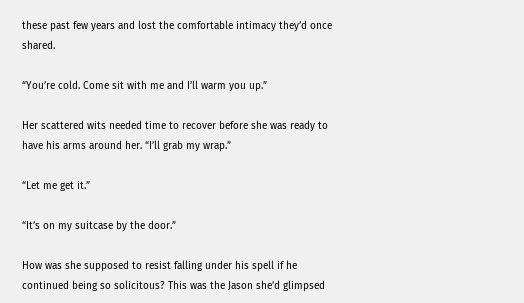these past few years and lost the comfortable intimacy they’d once shared.

“You’re cold. Come sit with me and I’ll warm you up.”

Her scattered wits needed time to recover before she was ready to have his arms around her. “I’ll grab my wrap.”

“Let me get it.”

“It’s on my suitcase by the door.”

How was she supposed to resist falling under his spell if he continued being so solicitous? This was the Jason she’d glimpsed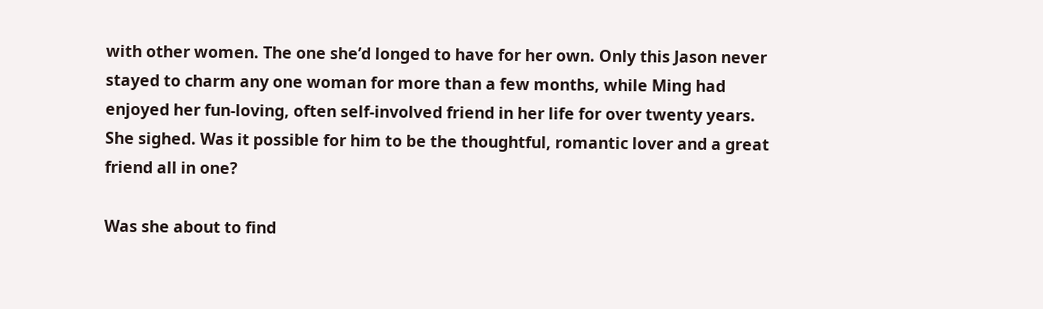with other women. The one she’d longed to have for her own. Only this Jason never stayed to charm any one woman for more than a few months, while Ming had enjoyed her fun-loving, often self-involved friend in her life for over twenty years. She sighed. Was it possible for him to be the thoughtful, romantic lover and a great friend all in one?

Was she about to find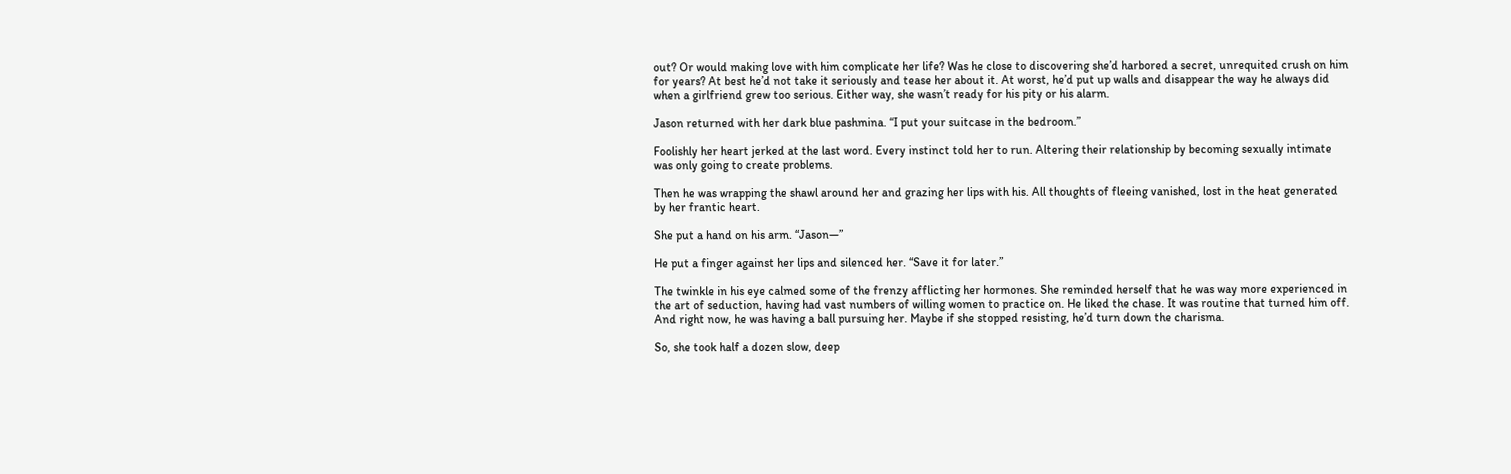out? Or would making love with him complicate her life? Was he close to discovering she’d harbored a secret, unrequited crush on him for years? At best he’d not take it seriously and tease her about it. At worst, he’d put up walls and disappear the way he always did when a girlfriend grew too serious. Either way, she wasn’t ready for his pity or his alarm.

Jason returned with her dark blue pashmina. “I put your suitcase in the bedroom.”

Foolishly her heart jerked at the last word. Every instinct told her to run. Altering their relationship by becoming sexually intimate was only going to create problems.

Then he was wrapping the shawl around her and grazing her lips with his. All thoughts of fleeing vanished, lost in the heat generated by her frantic heart.

She put a hand on his arm. “Jason—”

He put a finger against her lips and silenced her. “Save it for later.”

The twinkle in his eye calmed some of the frenzy afflicting her hormones. She reminded herself that he was way more experienced in the art of seduction, having had vast numbers of willing women to practice on. He liked the chase. It was routine that turned him off. And right now, he was having a ball pursuing her. Maybe if she stopped resisting, he’d turn down the charisma.

So, she took half a dozen slow, deep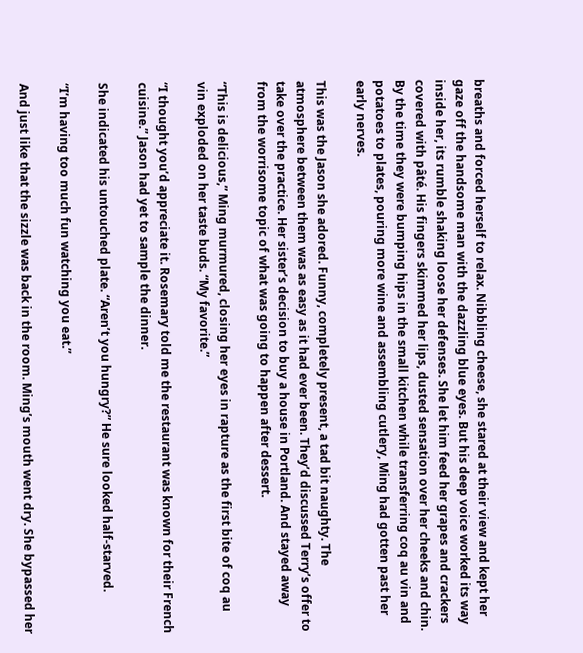breaths and forced herself to relax. Nibbling cheese, she stared at their view and kept her gaze off the handsome man with the dazzling blue eyes. But his deep voice worked its way inside her, its rumble shaking loose her defenses. She let him feed her grapes and crackers covered with pâté. His fingers skimmed her lips, dusted sensation over her cheeks and chin. By the time they were bumping hips in the small kitchen while transferring coq au vin and potatoes to plates, pouring more wine and assembling cutlery, Ming had gotten past her early nerves.

This was the Jason she adored. Funny, completely present, a tad bit naughty. The atmosphere between them was as easy as it had ever been. They’d discussed Terry’s offer to take over the practice. Her sister’s decision to buy a house in Portland. And stayed away from the worrisome topic of what was going to happen after dessert.

“This is delicious,” Ming murmured, closing her eyes in rapture as the first bite of coq au vin exploded on her taste buds. “My favorite.”

“I thought you’d appreciate it. Rosemary told me the restaurant was known for their French cuisine.” Jason had yet to sample the dinner.

She indicated his untouched plate. “Aren’t you hungry?” He sure looked half-starved.

“I’m having too much fun watching you eat.”

And just like that the sizzle was back in the room. Ming’s mouth went dry. She bypassed her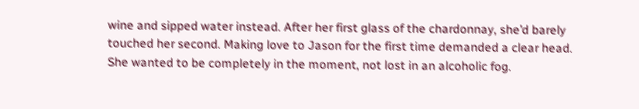wine and sipped water instead. After her first glass of the chardonnay, she’d barely touched her second. Making love to Jason for the first time demanded a clear head. She wanted to be completely in the moment, not lost in an alcoholic fog.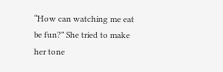“How can watching me eat be fun?” She tried to make her tone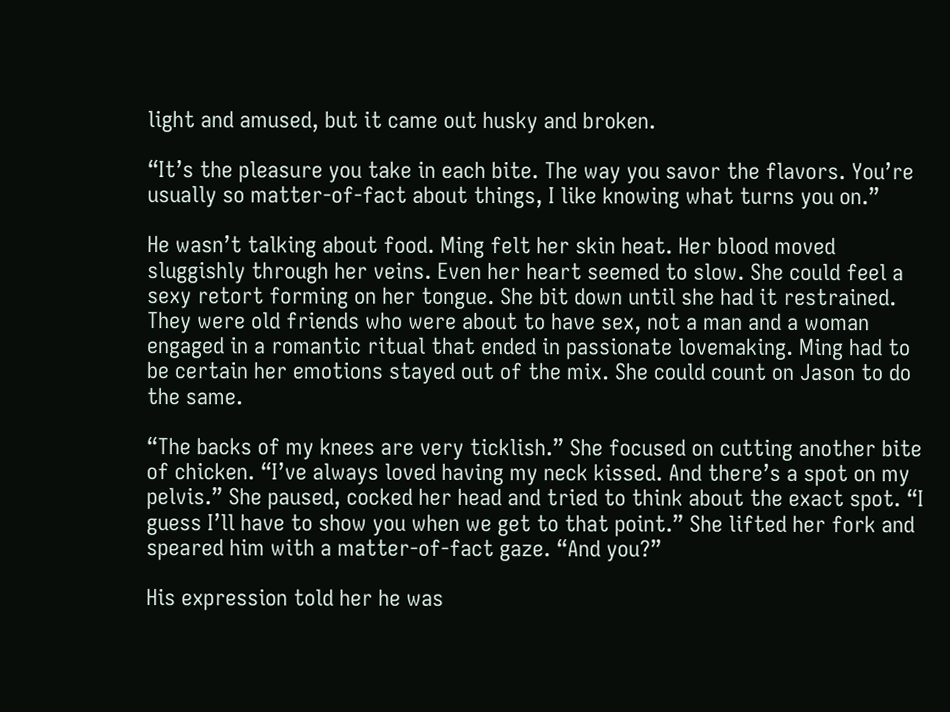light and amused, but it came out husky and broken.

“It’s the pleasure you take in each bite. The way you savor the flavors. You’re usually so matter-of-fact about things, I like knowing what turns you on.”

He wasn’t talking about food. Ming felt her skin heat. Her blood moved sluggishly through her veins. Even her heart seemed to slow. She could feel a sexy retort forming on her tongue. She bit down until she had it restrained. They were old friends who were about to have sex, not a man and a woman engaged in a romantic ritual that ended in passionate lovemaking. Ming had to be certain her emotions stayed out of the mix. She could count on Jason to do the same.

“The backs of my knees are very ticklish.” She focused on cutting another bite of chicken. “I’ve always loved having my neck kissed. And there’s a spot on my pelvis.” She paused, cocked her head and tried to think about the exact spot. “I guess I’ll have to show you when we get to that point.” She lifted her fork and speared him with a matter-of-fact gaze. “And you?”

His expression told her he was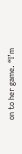on to her game. “I’m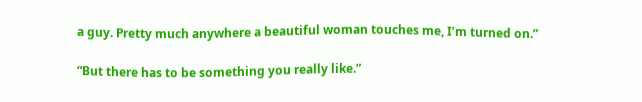a guy. Pretty much anywhere a beautiful woman touches me, I’m turned on.”

“But there has to be something you really like.”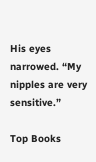His eyes narrowed. “My nipples are very sensitive.”

Top Books